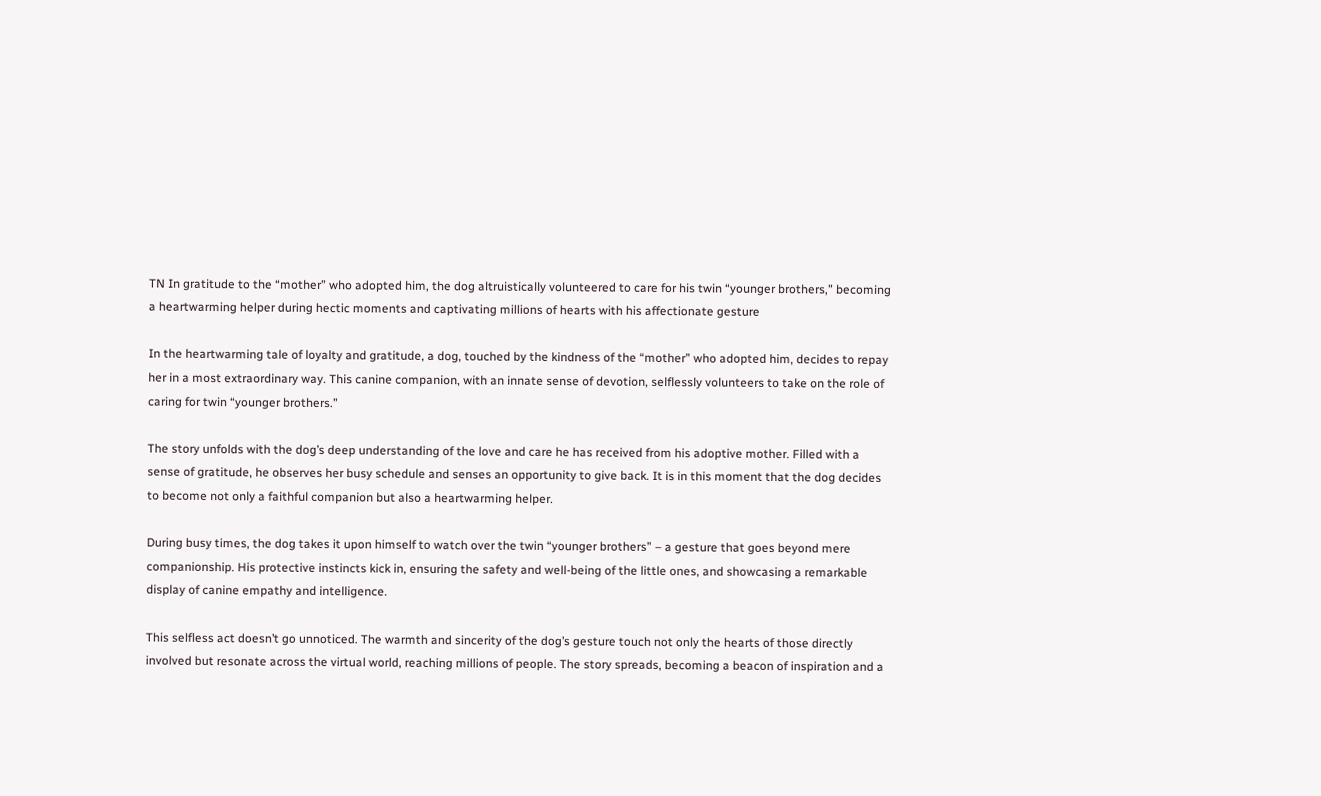TN In gratitude to the “mother” who adopted him, the dog altruistically volunteered to care for his twin “younger brothers,” becoming a heartwarming helper during hectic moments and captivating millions of hearts with his affectionate gesture

In the heartwarming tale of loyalty and gratitude, a dog, touched by the kindness of the “mother” who adopted him, decides to repay her in a most extraordinary way. This canine companion, with an innate sense of devotion, selflessly volunteers to take on the role of caring for twin “younger brothers.”

The story unfolds with the dog’s deep understanding of the love and care he has received from his adoptive mother. Filled with a sense of gratitude, he observes her busy schedule and senses an opportunity to give back. It is in this moment that the dog decides to become not only a faithful companion but also a heartwarming helper.

During busy times, the dog takes it upon himself to watch over the twin “younger brothers” – a gesture that goes beyond mere companionship. His protective instincts kick in, ensuring the safety and well-being of the little ones, and showcasing a remarkable display of canine empathy and intelligence.

This selfless act doesn’t go unnoticed. The warmth and sincerity of the dog’s gesture touch not only the hearts of those directly involved but resonate across the virtual world, reaching millions of people. The story spreads, becoming a beacon of inspiration and a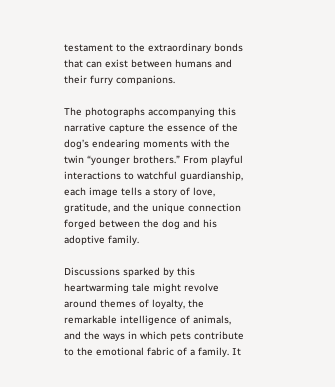testament to the extraordinary bonds that can exist between humans and their furry companions.

The photographs accompanying this narrative capture the essence of the dog’s endearing moments with the twin “younger brothers.” From playful interactions to watchful guardianship, each image tells a story of love, gratitude, and the unique connection forged between the dog and his adoptive family.

Discussions sparked by this heartwarming tale might revolve around themes of loyalty, the remarkable intelligence of animals, and the ways in which pets contribute to the emotional fabric of a family. It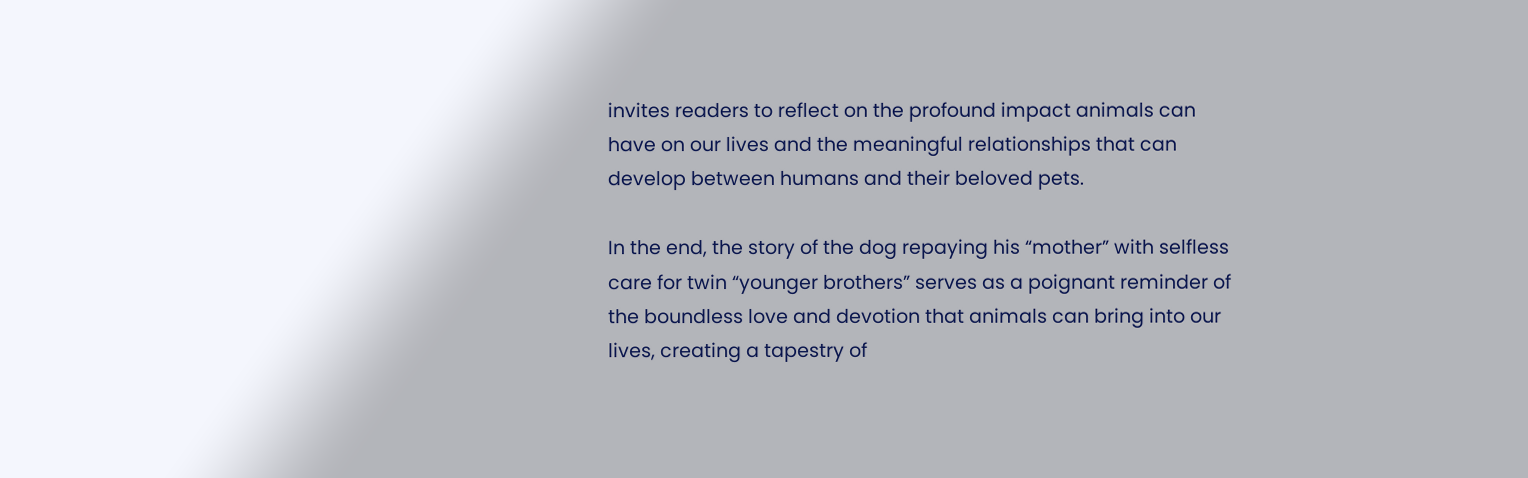invites readers to reflect on the profound impact animals can have on our lives and the meaningful relationships that can develop between humans and their beloved pets.

In the end, the story of the dog repaying his “mother” with selfless care for twin “younger brothers” serves as a poignant reminder of the boundless love and devotion that animals can bring into our lives, creating a tapestry of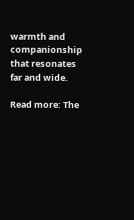warmth and companionship that resonates far and wide.

Read more: The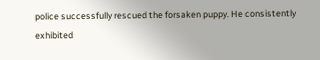police successfully rescued the forsaken puppy. He consistently exhibited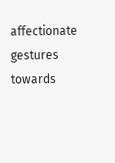affectionate gestures towards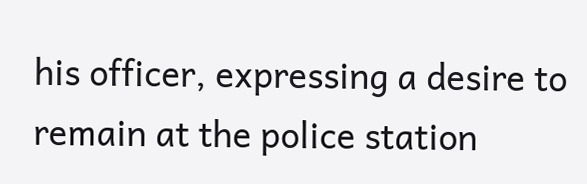his officer, expressing a desire to remain at the police station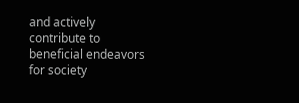and actively contribute to beneficial endeavors for society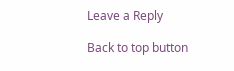Leave a Reply

Back to top button